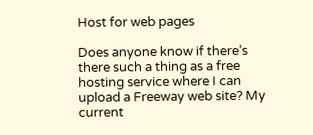Host for web pages

Does anyone know if there’s there such a thing as a free hosting service where I can upload a Freeway web site? My current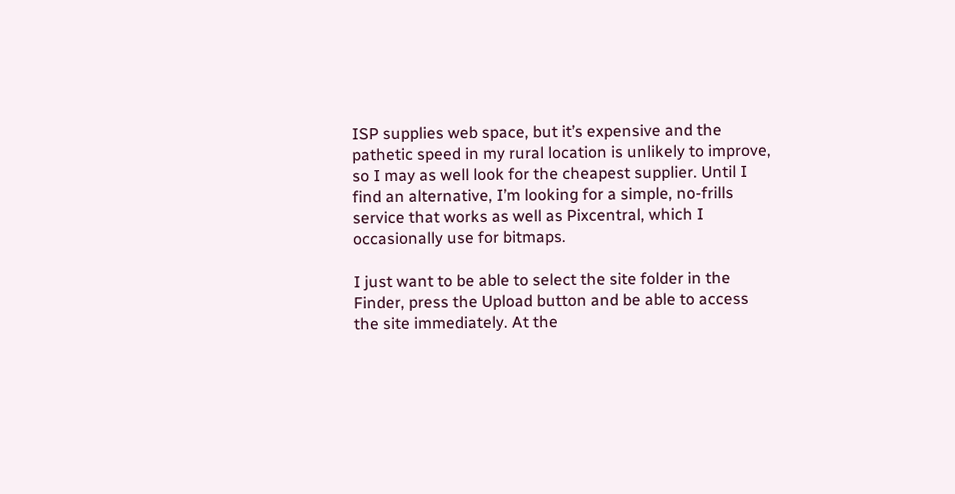ISP supplies web space, but it’s expensive and the pathetic speed in my rural location is unlikely to improve, so I may as well look for the cheapest supplier. Until I find an alternative, I’m looking for a simple, no-frills service that works as well as Pixcentral, which I occasionally use for bitmaps.

I just want to be able to select the site folder in the Finder, press the Upload button and be able to access the site immediately. At the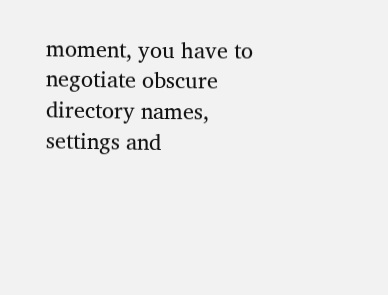moment, you have to negotiate obscure directory names, settings and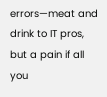errors—meat and drink to IT pros, but a pain if all you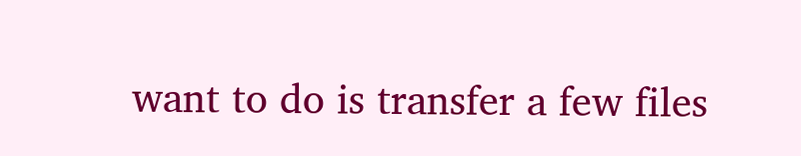want to do is transfer a few files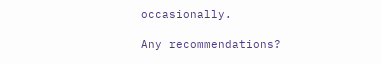occasionally.

Any recommendations?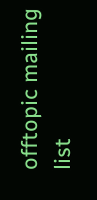offtopic mailing list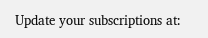Update your subscriptions at: